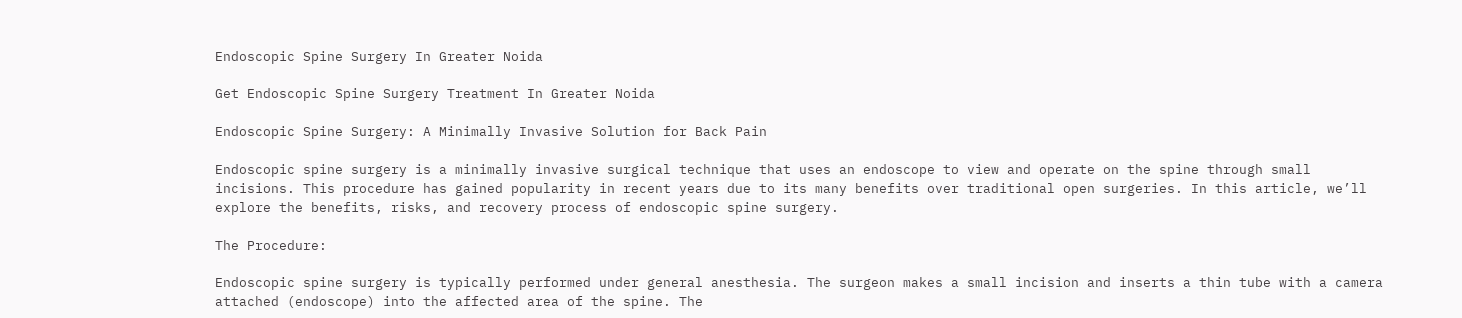Endoscopic Spine Surgery In Greater Noida

Get Endoscopic Spine Surgery Treatment In Greater Noida

Endoscopic Spine Surgery: A Minimally Invasive Solution for Back Pain

Endoscopic spine surgery is a minimally invasive surgical technique that uses an endoscope to view and operate on the spine through small incisions. This procedure has gained popularity in recent years due to its many benefits over traditional open surgeries. In this article, we’ll explore the benefits, risks, and recovery process of endoscopic spine surgery.

The Procedure:

Endoscopic spine surgery is typically performed under general anesthesia. The surgeon makes a small incision and inserts a thin tube with a camera attached (endoscope) into the affected area of the spine. The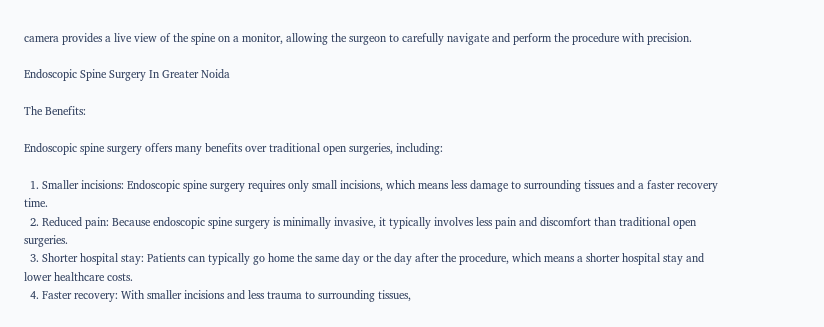camera provides a live view of the spine on a monitor, allowing the surgeon to carefully navigate and perform the procedure with precision.

Endoscopic Spine Surgery In Greater Noida

The Benefits:

Endoscopic spine surgery offers many benefits over traditional open surgeries, including:

  1. Smaller incisions: Endoscopic spine surgery requires only small incisions, which means less damage to surrounding tissues and a faster recovery time.
  2. Reduced pain: Because endoscopic spine surgery is minimally invasive, it typically involves less pain and discomfort than traditional open surgeries.
  3. Shorter hospital stay: Patients can typically go home the same day or the day after the procedure, which means a shorter hospital stay and lower healthcare costs.
  4. Faster recovery: With smaller incisions and less trauma to surrounding tissues,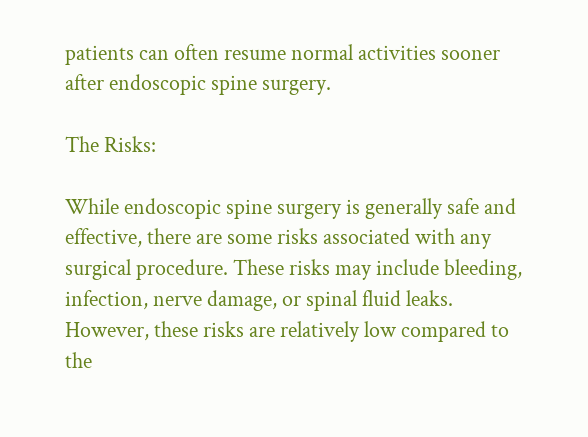patients can often resume normal activities sooner after endoscopic spine surgery.

The Risks:

While endoscopic spine surgery is generally safe and effective, there are some risks associated with any surgical procedure. These risks may include bleeding, infection, nerve damage, or spinal fluid leaks. However, these risks are relatively low compared to the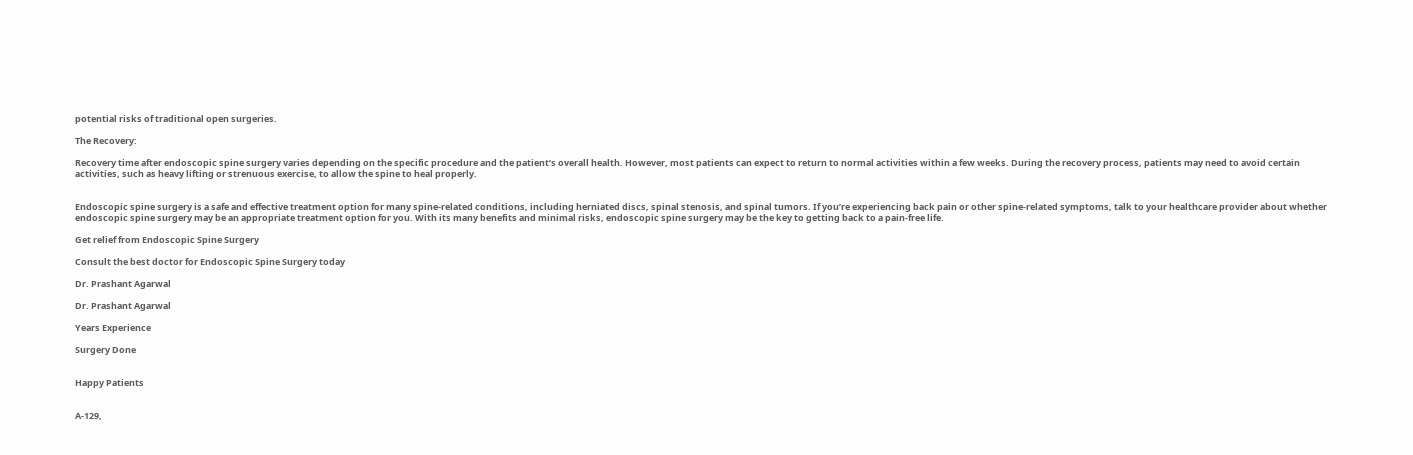potential risks of traditional open surgeries.

The Recovery:

Recovery time after endoscopic spine surgery varies depending on the specific procedure and the patient’s overall health. However, most patients can expect to return to normal activities within a few weeks. During the recovery process, patients may need to avoid certain activities, such as heavy lifting or strenuous exercise, to allow the spine to heal properly.


Endoscopic spine surgery is a safe and effective treatment option for many spine-related conditions, including herniated discs, spinal stenosis, and spinal tumors. If you’re experiencing back pain or other spine-related symptoms, talk to your healthcare provider about whether endoscopic spine surgery may be an appropriate treatment option for you. With its many benefits and minimal risks, endoscopic spine surgery may be the key to getting back to a pain-free life.

Get relief from Endoscopic Spine Surgery

Consult the best doctor for Endoscopic Spine Surgery today

Dr. Prashant Agarwal

Dr. Prashant Agarwal

Years Experience

Surgery Done


Happy Patients


A-129,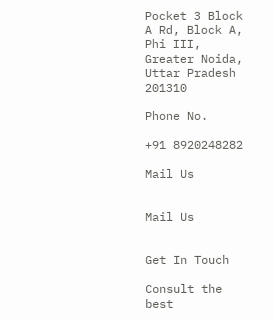Pocket 3 Block A Rd, Block A, Phi III, Greater Noida, Uttar Pradesh 201310

Phone No.

+91 8920248282

Mail Us


Mail Us


Get In Touch

Consult the best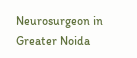Neurosurgeon in Greater Noida